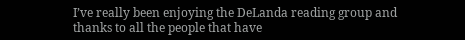I’ve really been enjoying the DeLanda reading group and thanks to all the people that have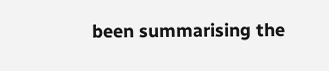been summarising the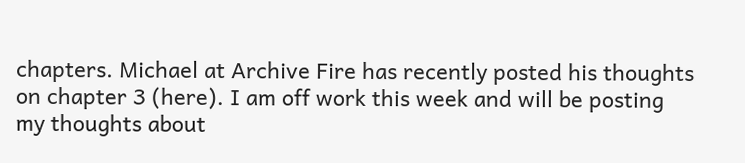chapters. Michael at Archive Fire has recently posted his thoughts on chapter 3 (here). I am off work this week and will be posting my thoughts about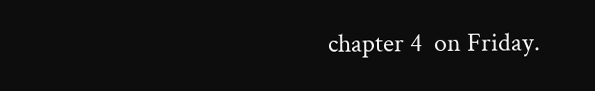chapter 4  on Friday.